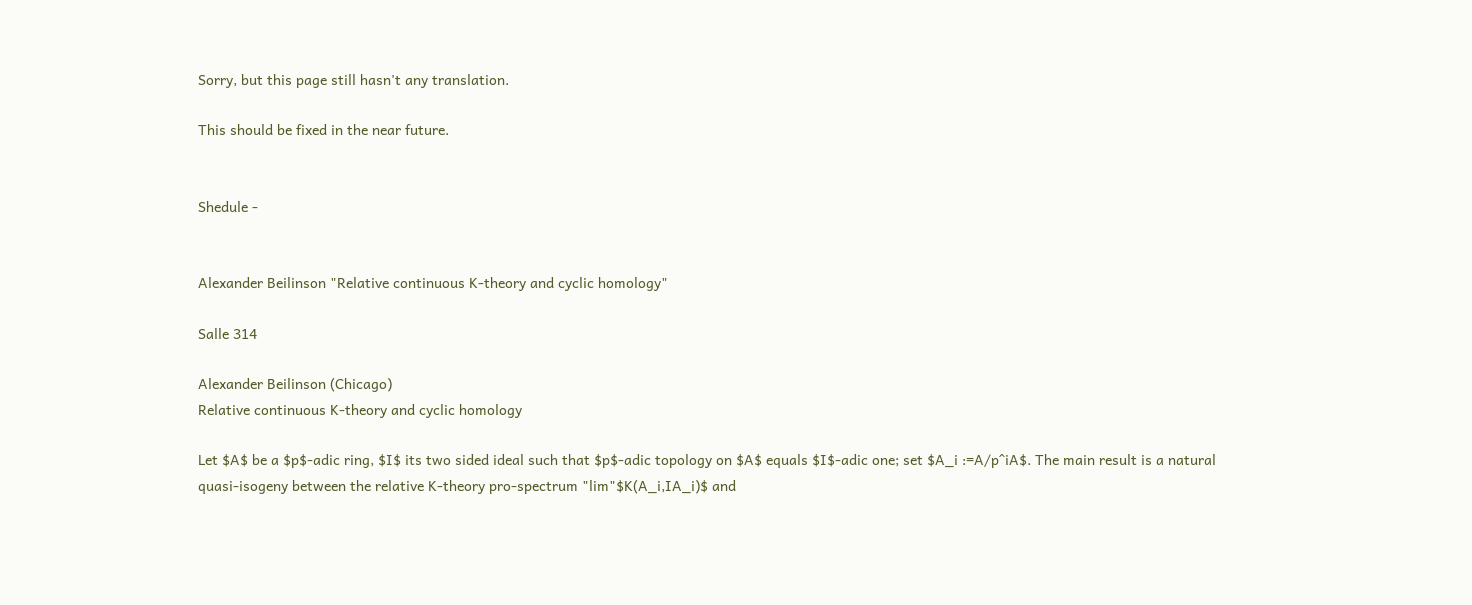Sorry, but this page still hasn't any translation.

This should be fixed in the near future.


Shedule -


Alexander Beilinson "Relative continuous K-theory and cyclic homology"

Salle 314

Alexander Beilinson (Chicago)
Relative continuous K-theory and cyclic homology

Let $A$ be a $p$-adic ring, $I$ its two sided ideal such that $p$-adic topology on $A$ equals $I$-adic one; set $A_i :=A/p^iA$. The main result is a natural quasi-isogeny between the relative K-theory pro-spectrum "lim"$K(A_i,IA_i)$ and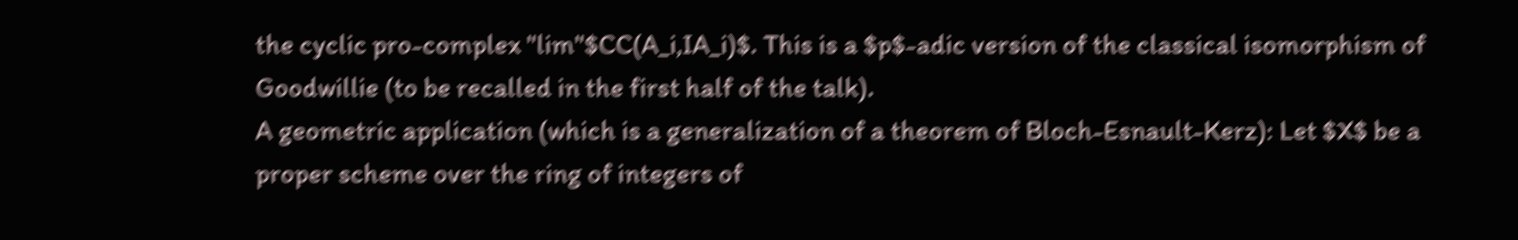the cyclic pro-complex "lim"$CC(A_i,IA_i)$. This is a $p$-adic version of the classical isomorphism of Goodwillie (to be recalled in the first half of the talk).
A geometric application (which is a generalization of a theorem of Bloch-Esnault-Kerz): Let $X$ be a proper scheme over the ring of integers of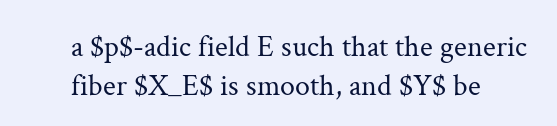a $p$-adic field E such that the generic fiber $X_E$ is smooth, and $Y$ be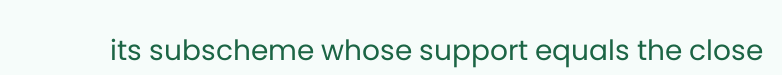its subscheme whose support equals the close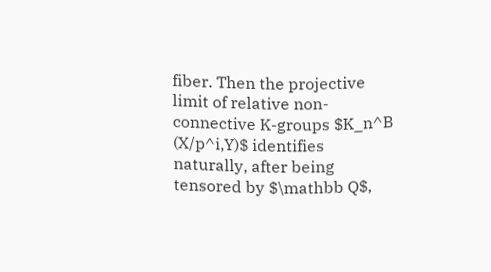fiber. Then the projective limit of relative non-connective K-groups $K_n^B (X/p^i,Y)$ identifies naturally, after being tensored by $\mathbb Q$,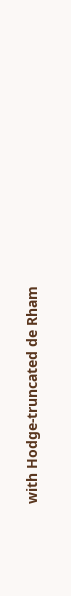with Hodge-truncated de Rham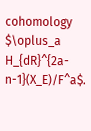cohomology $\oplus_a H_{dR}^{2a-n-1}(X_E)/F^a$.